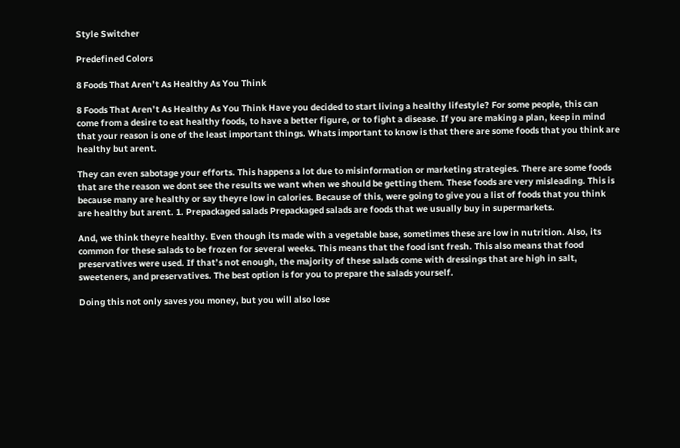Style Switcher

Predefined Colors

8 Foods That Aren’t As Healthy As You Think

8 Foods That Aren’t As Healthy As You Think Have you decided to start living a healthy lifestyle? For some people, this can come from a desire to eat healthy foods, to have a better figure, or to fight a disease. If you are making a plan, keep in mind that your reason is one of the least important things. Whats important to know is that there are some foods that you think are healthy but arent.

They can even sabotage your efforts. This happens a lot due to misinformation or marketing strategies. There are some foods that are the reason we dont see the results we want when we should be getting them. These foods are very misleading. This is because many are healthy or say theyre low in calories. Because of this, were going to give you a list of foods that you think are healthy but arent. 1. Prepackaged salads Prepackaged salads are foods that we usually buy in supermarkets.

And, we think theyre healthy. Even though its made with a vegetable base, sometimes these are low in nutrition. Also, its common for these salads to be frozen for several weeks. This means that the food isnt fresh. This also means that food preservatives were used. If that’s not enough, the majority of these salads come with dressings that are high in salt, sweeteners, and preservatives. The best option is for you to prepare the salads yourself.

Doing this not only saves you money, but you will also lose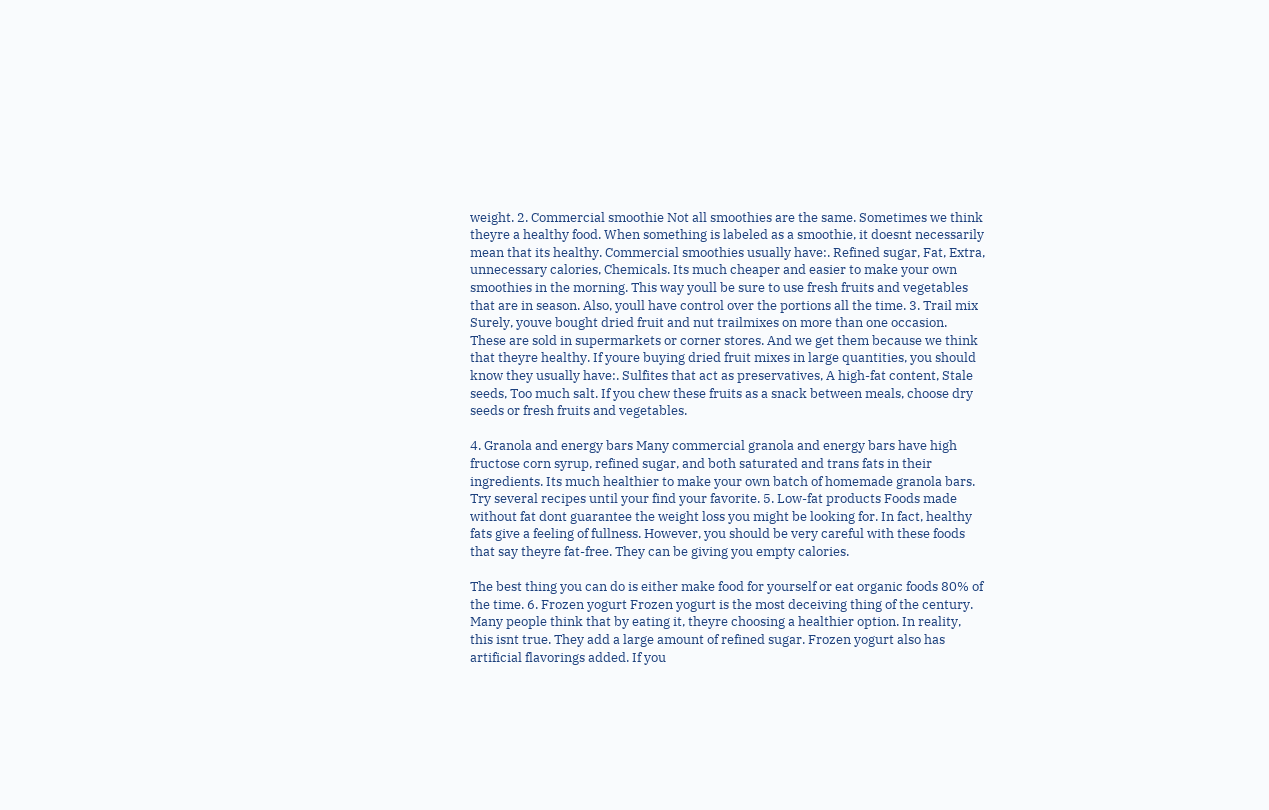weight. 2. Commercial smoothie Not all smoothies are the same. Sometimes we think theyre a healthy food. When something is labeled as a smoothie, it doesnt necessarily mean that its healthy. Commercial smoothies usually have:. Refined sugar, Fat, Extra, unnecessary calories, Chemicals. Its much cheaper and easier to make your own smoothies in the morning. This way youll be sure to use fresh fruits and vegetables that are in season. Also, youll have control over the portions all the time. 3. Trail mix Surely, youve bought dried fruit and nut trailmixes on more than one occasion. These are sold in supermarkets or corner stores. And we get them because we think that theyre healthy. If youre buying dried fruit mixes in large quantities, you should know they usually have:. Sulfites that act as preservatives, A high-fat content, Stale seeds, Too much salt. If you chew these fruits as a snack between meals, choose dry seeds or fresh fruits and vegetables.

4. Granola and energy bars Many commercial granola and energy bars have high fructose corn syrup, refined sugar, and both saturated and trans fats in their ingredients. Its much healthier to make your own batch of homemade granola bars. Try several recipes until your find your favorite. 5. Low-fat products Foods made without fat dont guarantee the weight loss you might be looking for. In fact, healthy fats give a feeling of fullness. However, you should be very careful with these foods that say theyre fat-free. They can be giving you empty calories.

The best thing you can do is either make food for yourself or eat organic foods 80% of the time. 6. Frozen yogurt Frozen yogurt is the most deceiving thing of the century. Many people think that by eating it, theyre choosing a healthier option. In reality, this isnt true. They add a large amount of refined sugar. Frozen yogurt also has artificial flavorings added. If you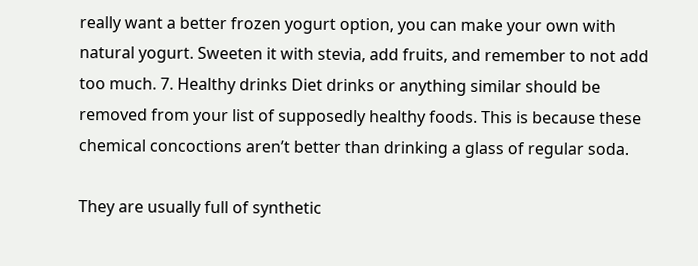really want a better frozen yogurt option, you can make your own with natural yogurt. Sweeten it with stevia, add fruits, and remember to not add too much. 7. Healthy drinks Diet drinks or anything similar should be removed from your list of supposedly healthy foods. This is because these chemical concoctions aren’t better than drinking a glass of regular soda.

They are usually full of synthetic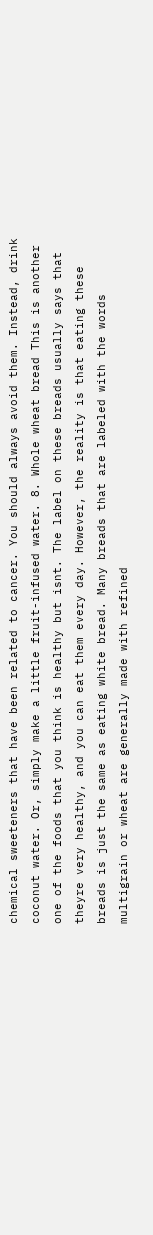chemical sweeteners that have been related to cancer. You should always avoid them. Instead, drink coconut water. Or, simply make a little fruit-infused water. 8. Whole wheat bread This is another one of the foods that you think is healthy but isnt. The label on these breads usually says that theyre very healthy, and you can eat them every day. However, the reality is that eating these breads is just the same as eating white bread. Many breads that are labeled with the words multigrain or wheat are generally made with refined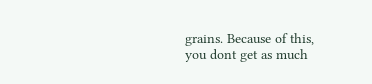grains. Because of this, you dont get as much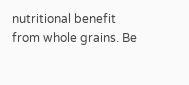nutritional benefit from whole grains. Be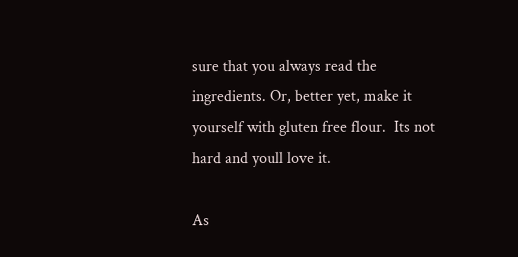sure that you always read the ingredients. Or, better yet, make it yourself with gluten free flour.  Its not hard and youll love it.

As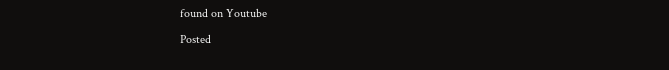found on Youtube

Posted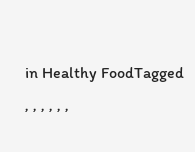in Healthy FoodTagged , , , , , ,